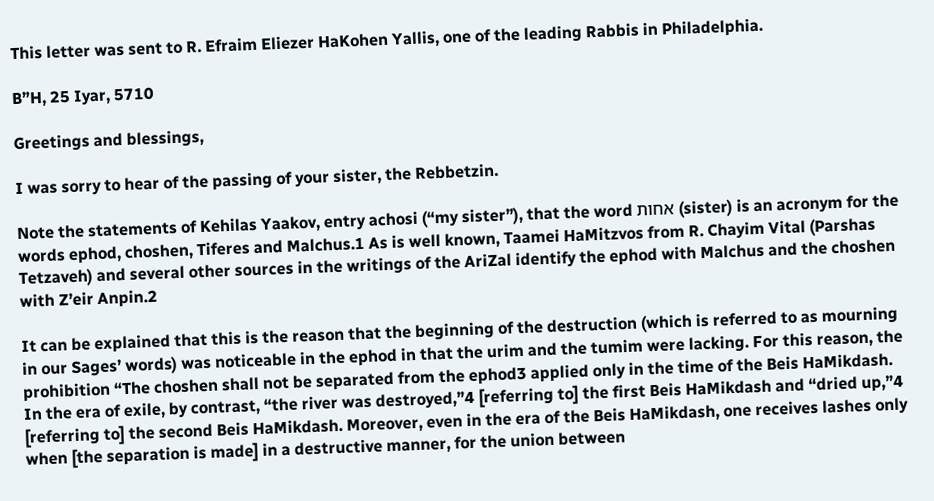This letter was sent to R. Efraim Eliezer HaKohen Yallis, one of the leading Rabbis in Philadelphia.

B”H, 25 Iyar, 5710

Greetings and blessings,

I was sorry to hear of the passing of your sister, the Rebbetzin.

Note the statements of Kehilas Yaakov, entry achosi (“my sister”), that the word אחות (sister) is an acronym for the words ephod, choshen, Tiferes and Malchus.1 As is well known, Taamei HaMitzvos from R. Chayim Vital (Parshas Tetzaveh) and several other sources in the writings of the AriZal identify the ephod with Malchus and the choshen with Z’eir Anpin.2

It can be explained that this is the reason that the beginning of the destruction (which is referred to as mourning in our Sages’ words) was noticeable in the ephod in that the urim and the tumim were lacking. For this reason, the prohibition “The choshen shall not be separated from the ephod3 applied only in the time of the Beis HaMikdash. In the era of exile, by contrast, “the river was destroyed,”4 [referring to] the first Beis HaMikdash and “dried up,”4 [referring to] the second Beis HaMikdash. Moreover, even in the era of the Beis HaMikdash, one receives lashes only when [the separation is made] in a destructive manner, for the union between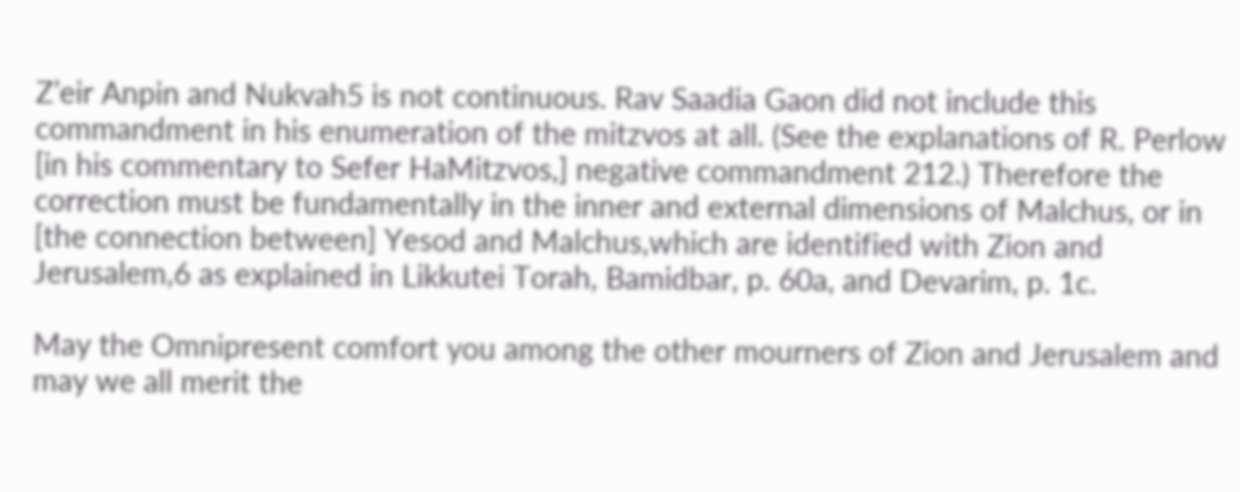Z’eir Anpin and Nukvah5 is not continuous. Rav Saadia Gaon did not include this commandment in his enumeration of the mitzvos at all. (See the explanations of R. Perlow [in his commentary to Sefer HaMitzvos,] negative commandment 212.) Therefore the correction must be fundamentally in the inner and external dimensions of Malchus, or in [the connection between] Yesod and Malchus,which are identified with Zion and Jerusalem,6 as explained in Likkutei Torah, Bamidbar, p. 60a, and Devarim, p. 1c.

May the Omnipresent comfort you among the other mourners of Zion and Jerusalem and may we all merit the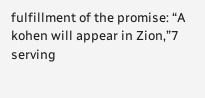fulfillment of the promise: “A kohen will appear in Zion,”7 serving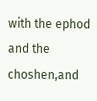with the ephod and the choshen,and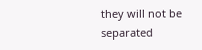they will not be separated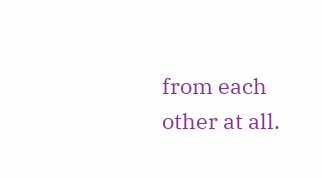from each other at all.